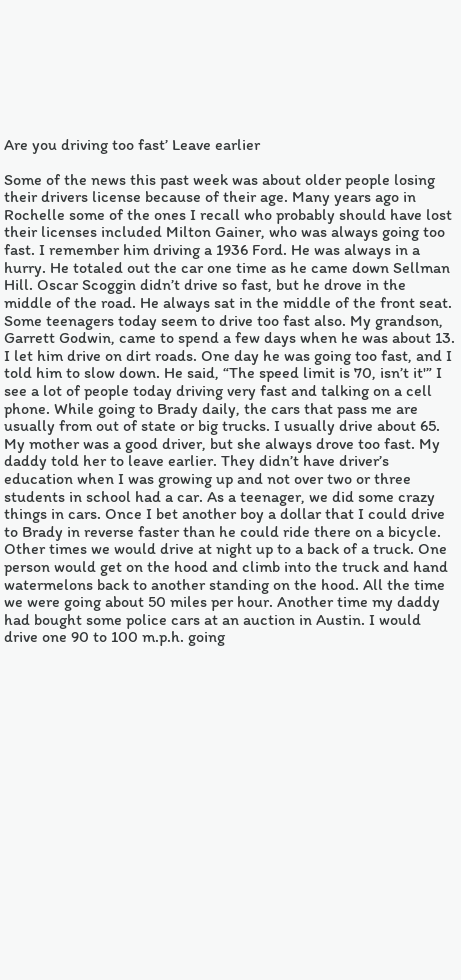Are you driving too fast’ Leave earlier

Some of the news this past week was about older people losing their drivers license because of their age. Many years ago in Rochelle some of the ones I recall who probably should have lost their licenses included Milton Gainer, who was always going too fast. I remember him driving a 1936 Ford. He was always in a hurry. He totaled out the car one time as he came down Sellman Hill. Oscar Scoggin didn’t drive so fast, but he drove in the middle of the road. He always sat in the middle of the front seat. Some teenagers today seem to drive too fast also. My grandson, Garrett Godwin, came to spend a few days when he was about 13. I let him drive on dirt roads. One day he was going too fast, and I told him to slow down. He said, “The speed limit is 70, isn’t it'” I see a lot of people today driving very fast and talking on a cell phone. While going to Brady daily, the cars that pass me are usually from out of state or big trucks. I usually drive about 65. My mother was a good driver, but she always drove too fast. My daddy told her to leave earlier. They didn’t have driver’s education when I was growing up and not over two or three students in school had a car. As a teenager, we did some crazy things in cars. Once I bet another boy a dollar that I could drive to Brady in reverse faster than he could ride there on a bicycle. Other times we would drive at night up to a back of a truck. One person would get on the hood and climb into the truck and hand watermelons back to another standing on the hood. All the time we were going about 50 miles per hour. Another time my daddy had bought some police cars at an auction in Austin. I would drive one 90 to 100 m.p.h. going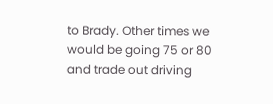to Brady. Other times we would be going 75 or 80 and trade out driving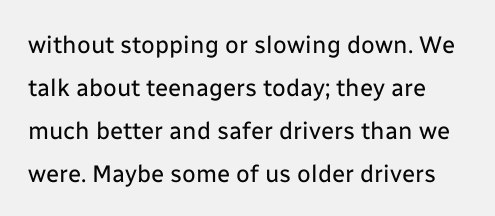without stopping or slowing down. We talk about teenagers today; they are much better and safer drivers than we were. Maybe some of us older drivers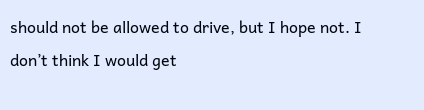should not be allowed to drive, but I hope not. I don’t think I would get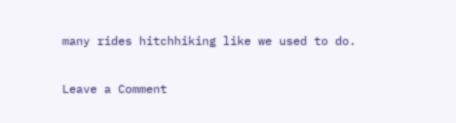many rides hitchhiking like we used to do.

Leave a Comment